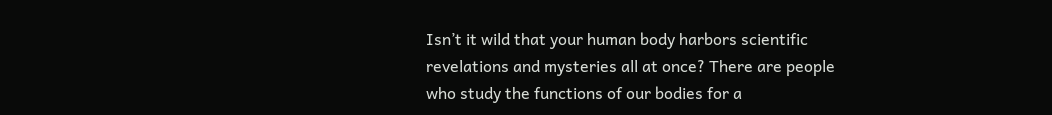Isn’t it wild that your human body harbors scientific revelations and mysteries all at once? There are people who study the functions of our bodies for a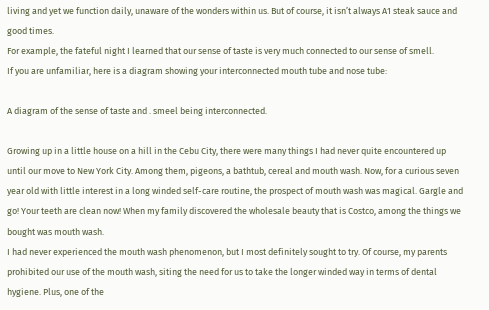living and yet we function daily, unaware of the wonders within us. But of course, it isn’t always A1 steak sauce and good times.
For example, the fateful night I learned that our sense of taste is very much connected to our sense of smell.
If you are unfamiliar, here is a diagram showing your interconnected mouth tube and nose tube:

A diagram of the sense of taste and . smeel being interconnected.

Growing up in a little house on a hill in the Cebu City, there were many things I had never quite encountered up until our move to New York City. Among them, pigeons, a bathtub, cereal and mouth wash. Now, for a curious seven year old with little interest in a long winded self-care routine, the prospect of mouth wash was magical. Gargle and go! Your teeth are clean now! When my family discovered the wholesale beauty that is Costco, among the things we bought was mouth wash.
I had never experienced the mouth wash phenomenon, but I most definitely sought to try. Of course, my parents prohibited our use of the mouth wash, siting the need for us to take the longer winded way in terms of dental hygiene. Plus, one of the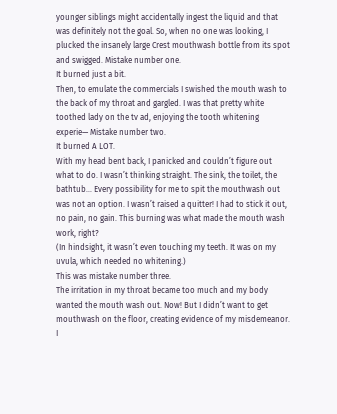younger siblings might accidentally ingest the liquid and that was definitely not the goal. So, when no one was looking, I plucked the insanely large Crest mouthwash bottle from its spot and swigged. Mistake number one.
It burned just a bit.
Then, to emulate the commercials I swished the mouth wash to the back of my throat and gargled. I was that pretty white toothed lady on the tv ad, enjoying the tooth whitening experie— Mistake number two.
It burned A LOT.
With my head bent back, I panicked and couldn’t figure out what to do. I wasn’t thinking straight. The sink, the toilet, the bathtub… Every possibility for me to spit the mouthwash out was not an option. I wasn’t raised a quitter! I had to stick it out, no pain, no gain. This burning was what made the mouth wash work, right?
(In hindsight, it wasn’t even touching my teeth. It was on my uvula, which needed no whitening.)
This was mistake number three.
The irritation in my throat became too much and my body wanted the mouth wash out. Now! But I didn’t want to get mouthwash on the floor, creating evidence of my misdemeanor. I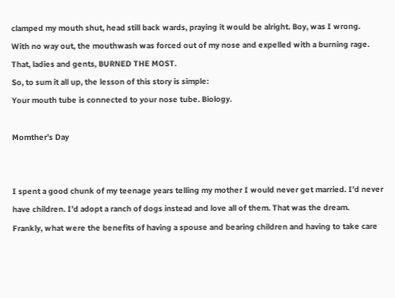clamped my mouth shut, head still back wards, praying it would be alright. Boy, was I wrong.
With no way out, the mouthwash was forced out of my nose and expelled with a burning rage.
That, ladies and gents, BURNED THE MOST.
So, to sum it all up, the lesson of this story is simple:
Your mouth tube is connected to your nose tube. Biology.

Momther’s Day


I spent a good chunk of my teenage years telling my mother I would never get married. I’d never have children. I’d adopt a ranch of dogs instead and love all of them. That was the dream.
Frankly, what were the benefits of having a spouse and bearing children and having to take care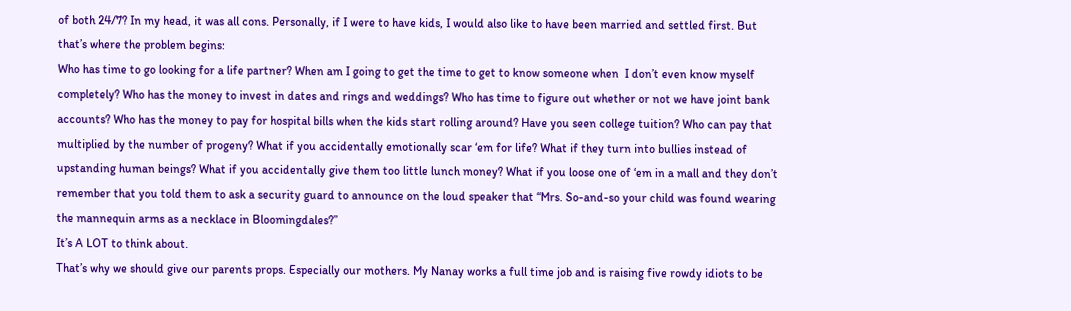of both 24/7? In my head, it was all cons. Personally, if I were to have kids, I would also like to have been married and settled first. But that’s where the problem begins:
Who has time to go looking for a life partner? When am I going to get the time to get to know someone when  I don’t even know myself completely? Who has the money to invest in dates and rings and weddings? Who has time to figure out whether or not we have joint bank accounts? Who has the money to pay for hospital bills when the kids start rolling around? Have you seen college tuition? Who can pay that multiplied by the number of progeny? What if you accidentally emotionally scar ‘em for life? What if they turn into bullies instead of upstanding human beings? What if you accidentally give them too little lunch money? What if you loose one of ‘em in a mall and they don’t remember that you told them to ask a security guard to announce on the loud speaker that “Mrs. So-and-so your child was found wearing the mannequin arms as a necklace in Bloomingdales?”
It’s A LOT to think about.
That’s why we should give our parents props. Especially our mothers. My Nanay works a full time job and is raising five rowdy idiots to be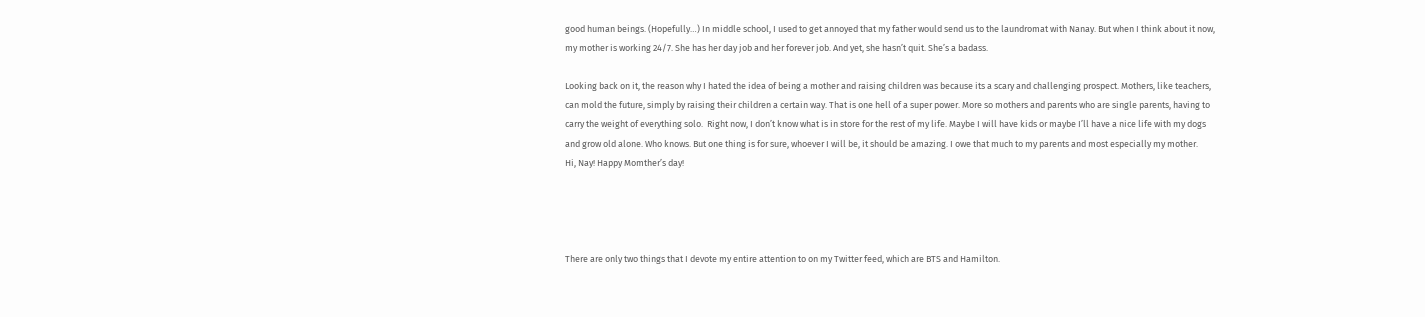good human beings. (Hopefully…) In middle school, I used to get annoyed that my father would send us to the laundromat with Nanay. But when I think about it now, my mother is working 24/7. She has her day job and her forever job. And yet, she hasn’t quit. She’s a badass.

Looking back on it, the reason why I hated the idea of being a mother and raising children was because its a scary and challenging prospect. Mothers, like teachers, can mold the future, simply by raising their children a certain way. That is one hell of a super power. More so mothers and parents who are single parents, having to carry the weight of everything solo.  Right now, I don’t know what is in store for the rest of my life. Maybe I will have kids or maybe I’ll have a nice life with my dogs and grow old alone. Who knows. But one thing is for sure, whoever I will be, it should be amazing. I owe that much to my parents and most especially my mother.
Hi, Nay! Happy Momther’s day!




There are only two things that I devote my entire attention to on my Twitter feed, which are BTS and Hamilton.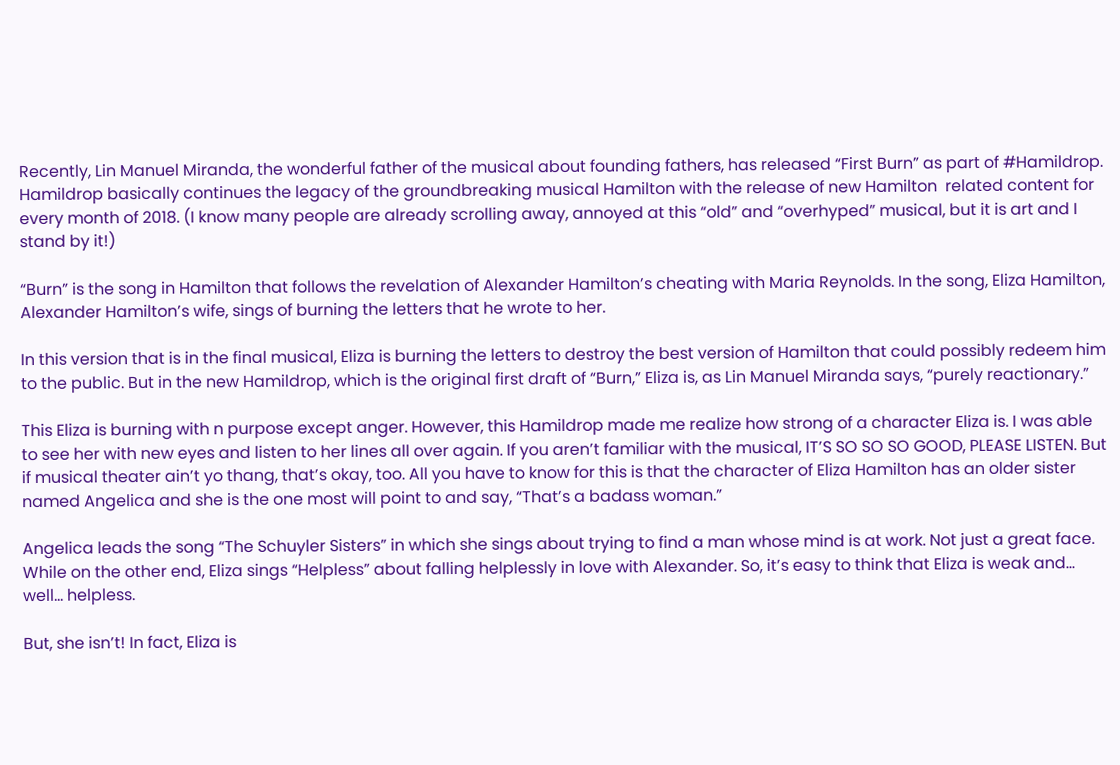Recently, Lin Manuel Miranda, the wonderful father of the musical about founding fathers, has released “First Burn” as part of #Hamildrop. Hamildrop basically continues the legacy of the groundbreaking musical Hamilton with the release of new Hamilton  related content for every month of 2018. (I know many people are already scrolling away, annoyed at this “old” and “overhyped” musical, but it is art and I stand by it!)

“Burn” is the song in Hamilton that follows the revelation of Alexander Hamilton’s cheating with Maria Reynolds. In the song, Eliza Hamilton, Alexander Hamilton’s wife, sings of burning the letters that he wrote to her.

In this version that is in the final musical, Eliza is burning the letters to destroy the best version of Hamilton that could possibly redeem him to the public. But in the new Hamildrop, which is the original first draft of “Burn,” Eliza is, as Lin Manuel Miranda says, “purely reactionary.”

This Eliza is burning with n purpose except anger. However, this Hamildrop made me realize how strong of a character Eliza is. I was able to see her with new eyes and listen to her lines all over again. If you aren’t familiar with the musical, IT’S SO SO SO GOOD, PLEASE LISTEN. But if musical theater ain’t yo thang, that’s okay, too. All you have to know for this is that the character of Eliza Hamilton has an older sister named Angelica and she is the one most will point to and say, “That’s a badass woman.”

Angelica leads the song “The Schuyler Sisters” in which she sings about trying to find a man whose mind is at work. Not just a great face. While on the other end, Eliza sings “Helpless” about falling helplessly in love with Alexander. So, it’s easy to think that Eliza is weak and… well… helpless.

But, she isn’t! In fact, Eliza is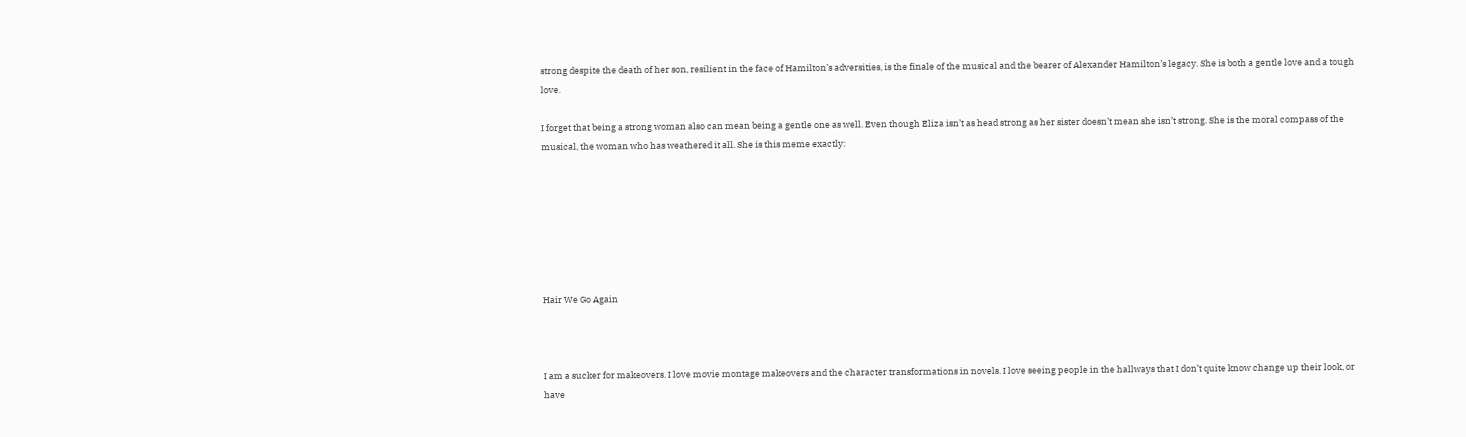strong despite the death of her son, resilient in the face of Hamilton’s adversities, is the finale of the musical and the bearer of Alexander Hamilton’s legacy. She is both a gentle love and a tough love.

I forget that being a strong woman also can mean being a gentle one as well. Even though Eliza isn’t as head strong as her sister doesn’t mean she isn’t strong. She is the moral compass of the musical, the woman who has weathered it all. She is this meme exactly:







Hair We Go Again



I am a sucker for makeovers. I love movie montage makeovers and the character transformations in novels. I love seeing people in the hallways that I don’t quite know change up their look, or have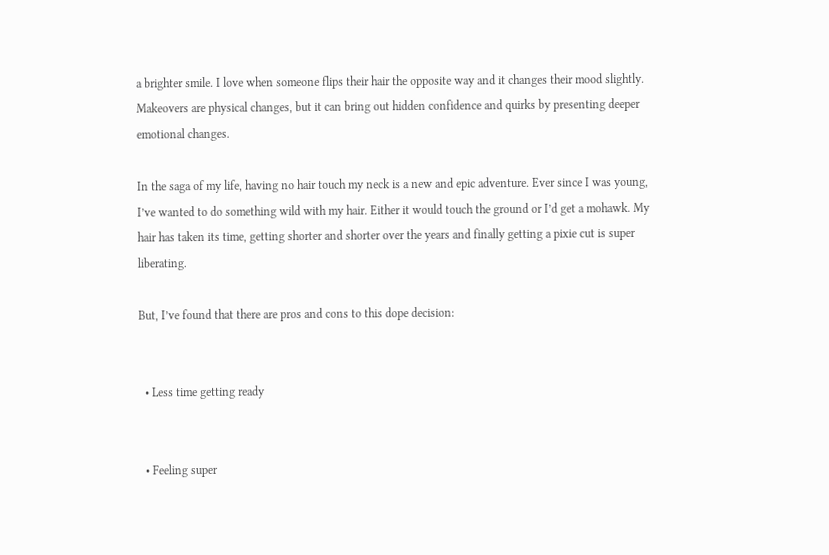a brighter smile. I love when someone flips their hair the opposite way and it changes their mood slightly. Makeovers are physical changes, but it can bring out hidden confidence and quirks by presenting deeper emotional changes.

In the saga of my life, having no hair touch my neck is a new and epic adventure. Ever since I was young, I’ve wanted to do something wild with my hair. Either it would touch the ground or I’d get a mohawk. My hair has taken its time, getting shorter and shorter over the years and finally getting a pixie cut is super liberating.

But, I’ve found that there are pros and cons to this dope decision:


  • Less time getting ready


  • Feeling super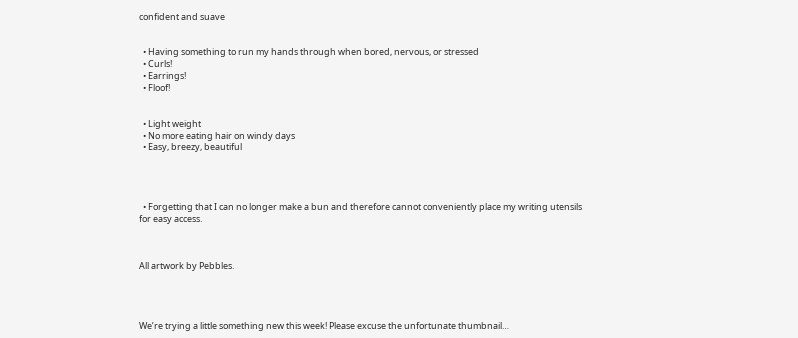confident and suave


  • Having something to run my hands through when bored, nervous, or stressed
  • Curls!
  • Earrings!
  • Floof!


  • Light weight
  • No more eating hair on windy days
  • Easy, breezy, beautiful




  • Forgetting that I can no longer make a bun and therefore cannot conveniently place my writing utensils for easy access.



All artwork by Pebbles.




We’re trying a little something new this week! Please excuse the unfortunate thumbnail…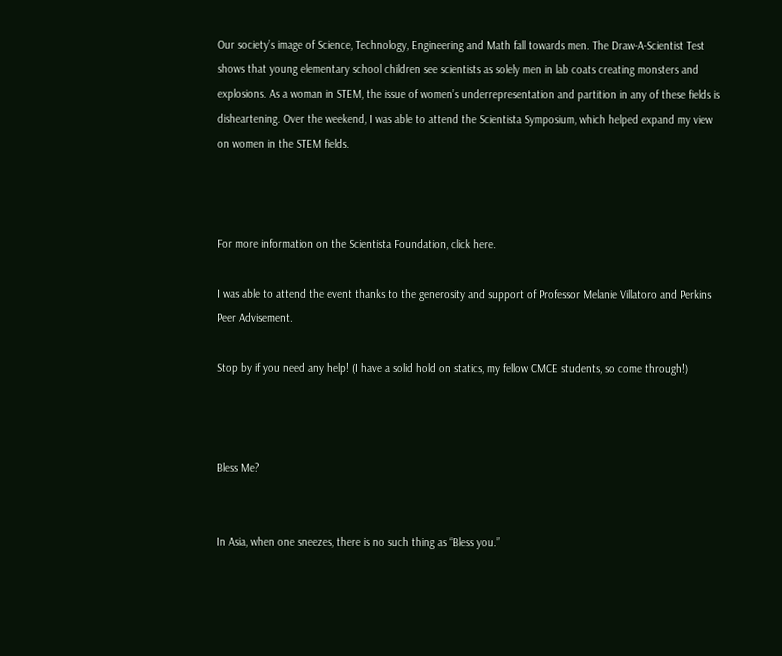Our society’s image of Science, Technology, Engineering and Math fall towards men. The Draw-A-Scientist Test shows that young elementary school children see scientists as solely men in lab coats creating monsters and explosions. As a woman in STEM, the issue of women’s underrepresentation and partition in any of these fields is disheartening. Over the weekend, I was able to attend the Scientista Symposium, which helped expand my view on women in the STEM fields.



For more information on the Scientista Foundation, click here.

I was able to attend the event thanks to the generosity and support of Professor Melanie Villatoro and Perkins Peer Advisement.

Stop by if you need any help! (I have a solid hold on statics, my fellow CMCE students, so come through!)



Bless Me?


In Asia, when one sneezes, there is no such thing as “Bless you.”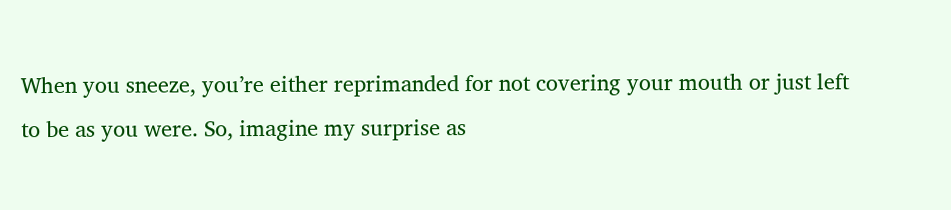When you sneeze, you’re either reprimanded for not covering your mouth or just left to be as you were. So, imagine my surprise as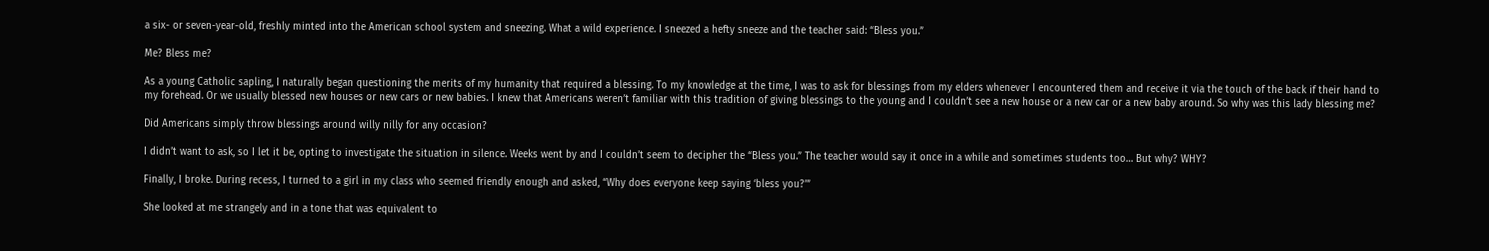a six- or seven-year-old, freshly minted into the American school system and sneezing. What a wild experience. I sneezed a hefty sneeze and the teacher said: “Bless you.”

Me? Bless me?

As a young Catholic sapling, I naturally began questioning the merits of my humanity that required a blessing. To my knowledge at the time, I was to ask for blessings from my elders whenever I encountered them and receive it via the touch of the back if their hand to my forehead. Or we usually blessed new houses or new cars or new babies. I knew that Americans weren’t familiar with this tradition of giving blessings to the young and I couldn’t see a new house or a new car or a new baby around. So why was this lady blessing me?

Did Americans simply throw blessings around willy nilly for any occasion?

I didn’t want to ask, so I let it be, opting to investigate the situation in silence. Weeks went by and I couldn’t seem to decipher the “Bless you.” The teacher would say it once in a while and sometimes students too… But why? WHY?

Finally, I broke. During recess, I turned to a girl in my class who seemed friendly enough and asked, “Why does everyone keep saying ‘bless you?’”

She looked at me strangely and in a tone that was equivalent to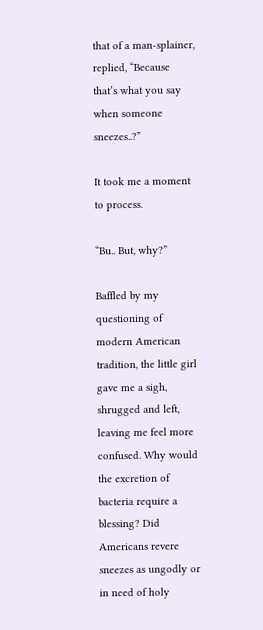that of a man-splainer, replied, “Because that’s what you say when someone sneezes..?”

It took me a moment to process.

“Bu.. But, why?”

Baffled by my questioning of modern American tradition, the little girl gave me a sigh, shrugged and left, leaving me feel more confused. Why would the excretion of bacteria require a blessing? Did Americans revere sneezes as ungodly or in need of holy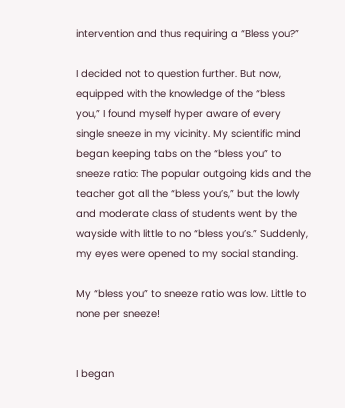intervention and thus requiring a “Bless you?”

I decided not to question further. But now, equipped with the knowledge of the “bless you,” I found myself hyper aware of every single sneeze in my vicinity. My scientific mind began keeping tabs on the “bless you” to sneeze ratio: The popular outgoing kids and the teacher got all the “bless you’s,” but the lowly and moderate class of students went by the wayside with little to no “bless you’s.” Suddenly, my eyes were opened to my social standing.

My “bless you” to sneeze ratio was low. Little to none per sneeze!


I began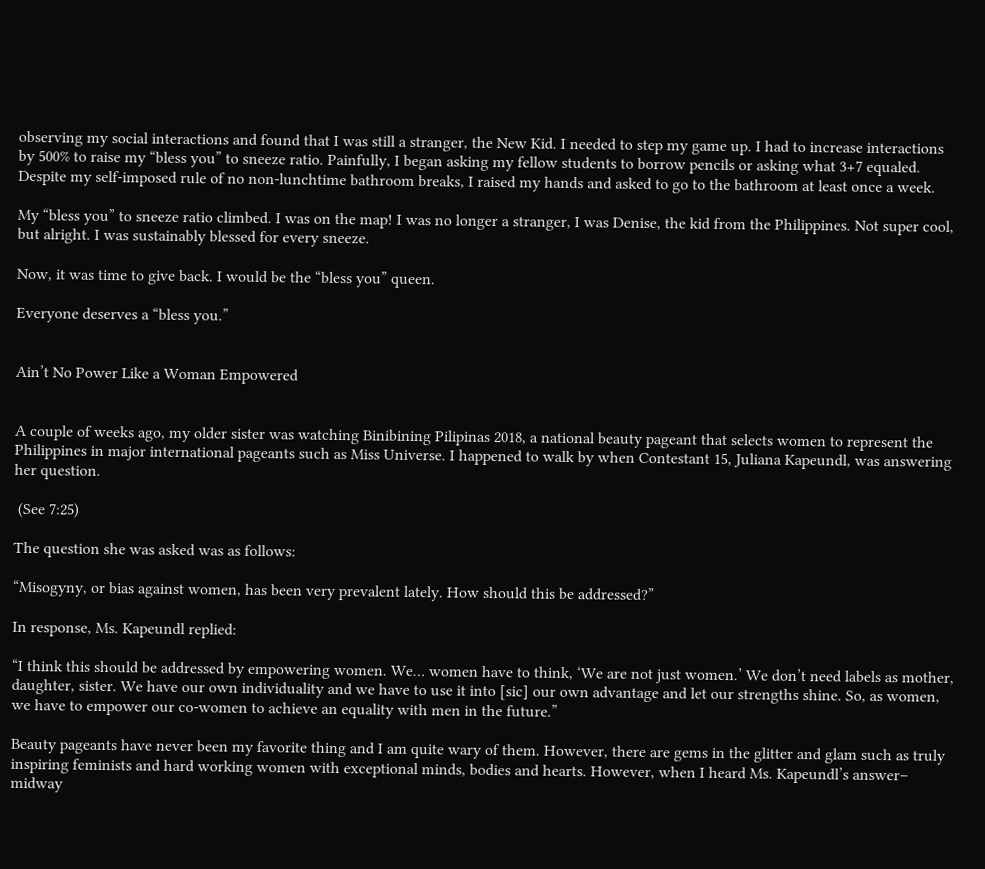observing my social interactions and found that I was still a stranger, the New Kid. I needed to step my game up. I had to increase interactions by 500% to raise my “bless you” to sneeze ratio. Painfully, I began asking my fellow students to borrow pencils or asking what 3+7 equaled. Despite my self-imposed rule of no non-lunchtime bathroom breaks, I raised my hands and asked to go to the bathroom at least once a week.

My “bless you” to sneeze ratio climbed. I was on the map! I was no longer a stranger, I was Denise, the kid from the Philippines. Not super cool, but alright. I was sustainably blessed for every sneeze.

Now, it was time to give back. I would be the “bless you” queen.

Everyone deserves a “bless you.”


Ain’t No Power Like a Woman Empowered


A couple of weeks ago, my older sister was watching Binibining Pilipinas 2018, a national beauty pageant that selects women to represent the Philippines in major international pageants such as Miss Universe. I happened to walk by when Contestant 15, Juliana Kapeundl, was answering her question.

 (See 7:25)

The question she was asked was as follows:

“Misogyny, or bias against women, has been very prevalent lately. How should this be addressed?”

In response, Ms. Kapeundl replied:

“I think this should be addressed by empowering women. We… women have to think, ‘We are not just women.’ We don’t need labels as mother, daughter, sister. We have our own individuality and we have to use it into [sic] our own advantage and let our strengths shine. So, as women, we have to empower our co-women to achieve an equality with men in the future.”

Beauty pageants have never been my favorite thing and I am quite wary of them. However, there are gems in the glitter and glam such as truly inspiring feminists and hard working women with exceptional minds, bodies and hearts. However, when I heard Ms. Kapeundl’s answer– midway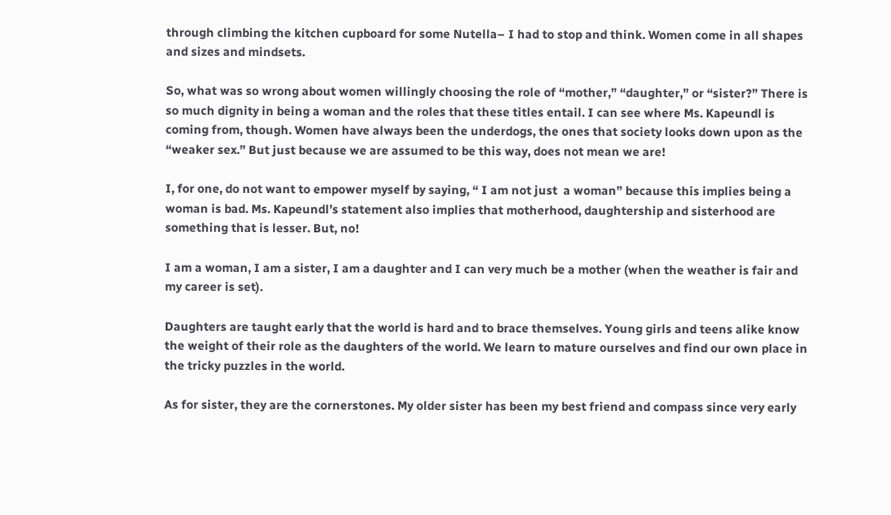through climbing the kitchen cupboard for some Nutella– I had to stop and think. Women come in all shapes and sizes and mindsets.

So, what was so wrong about women willingly choosing the role of “mother,” “daughter,” or “sister?” There is so much dignity in being a woman and the roles that these titles entail. I can see where Ms. Kapeundl is coming from, though. Women have always been the underdogs, the ones that society looks down upon as the “weaker sex.” But just because we are assumed to be this way, does not mean we are!

I, for one, do not want to empower myself by saying, “ I am not just  a woman” because this implies being a woman is bad. Ms. Kapeundl’s statement also implies that motherhood, daughtership and sisterhood are something that is lesser. But, no!

I am a woman, I am a sister, I am a daughter and I can very much be a mother (when the weather is fair and my career is set).

Daughters are taught early that the world is hard and to brace themselves. Young girls and teens alike know the weight of their role as the daughters of the world. We learn to mature ourselves and find our own place in the tricky puzzles in the world.

As for sister, they are the cornerstones. My older sister has been my best friend and compass since very early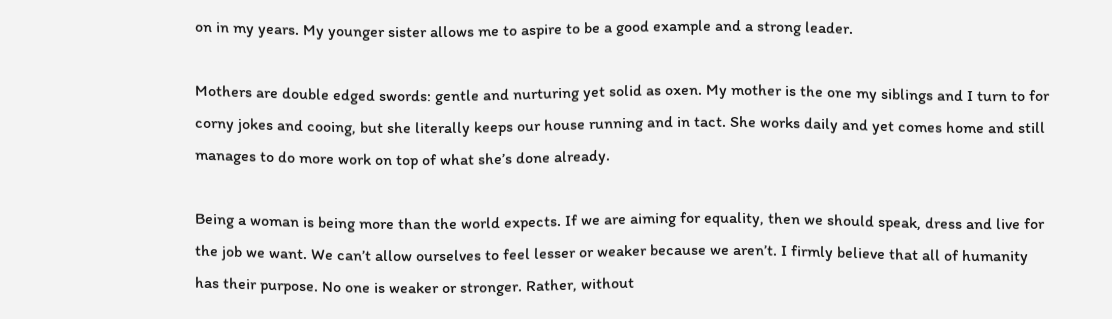on in my years. My younger sister allows me to aspire to be a good example and a strong leader.

Mothers are double edged swords: gentle and nurturing yet solid as oxen. My mother is the one my siblings and I turn to for corny jokes and cooing, but she literally keeps our house running and in tact. She works daily and yet comes home and still manages to do more work on top of what she’s done already.

Being a woman is being more than the world expects. If we are aiming for equality, then we should speak, dress and live for the job we want. We can’t allow ourselves to feel lesser or weaker because we aren’t. I firmly believe that all of humanity has their purpose. No one is weaker or stronger. Rather, without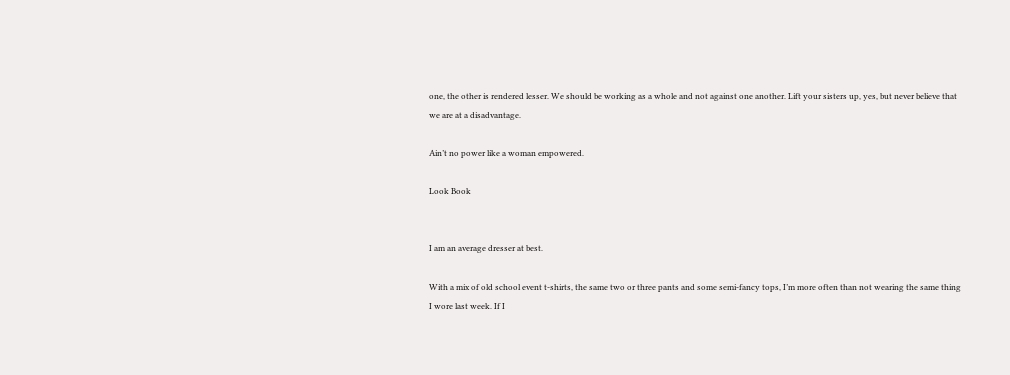one, the other is rendered lesser. We should be working as a whole and not against one another. Lift your sisters up, yes, but never believe that we are at a disadvantage.

Ain’t no power like a woman empowered.

Look Book


I am an average dresser at best.

With a mix of old school event t-shirts, the same two or three pants and some semi-fancy tops, I’m more often than not wearing the same thing I wore last week. If I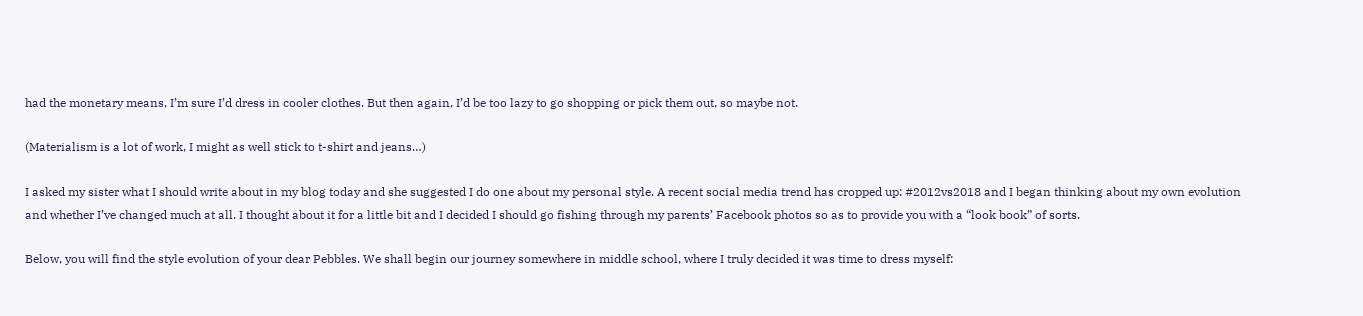had the monetary means, I’m sure I’d dress in cooler clothes. But then again, I’d be too lazy to go shopping or pick them out, so maybe not.

(Materialism is a lot of work, I might as well stick to t-shirt and jeans…)

I asked my sister what I should write about in my blog today and she suggested I do one about my personal style. A recent social media trend has cropped up: #2012vs2018 and I began thinking about my own evolution and whether I’ve changed much at all. I thought about it for a little bit and I decided I should go fishing through my parents’ Facebook photos so as to provide you with a “look book” of sorts.

Below, you will find the style evolution of your dear Pebbles. We shall begin our journey somewhere in middle school, where I truly decided it was time to dress myself: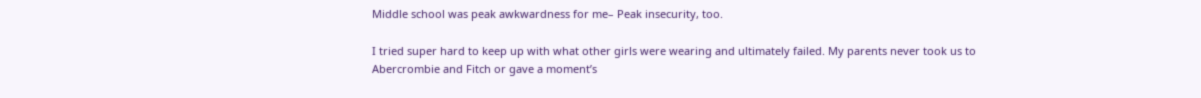Middle school was peak awkwardness for me– Peak insecurity, too.

I tried super hard to keep up with what other girls were wearing and ultimately failed. My parents never took us to Abercrombie and Fitch or gave a moment’s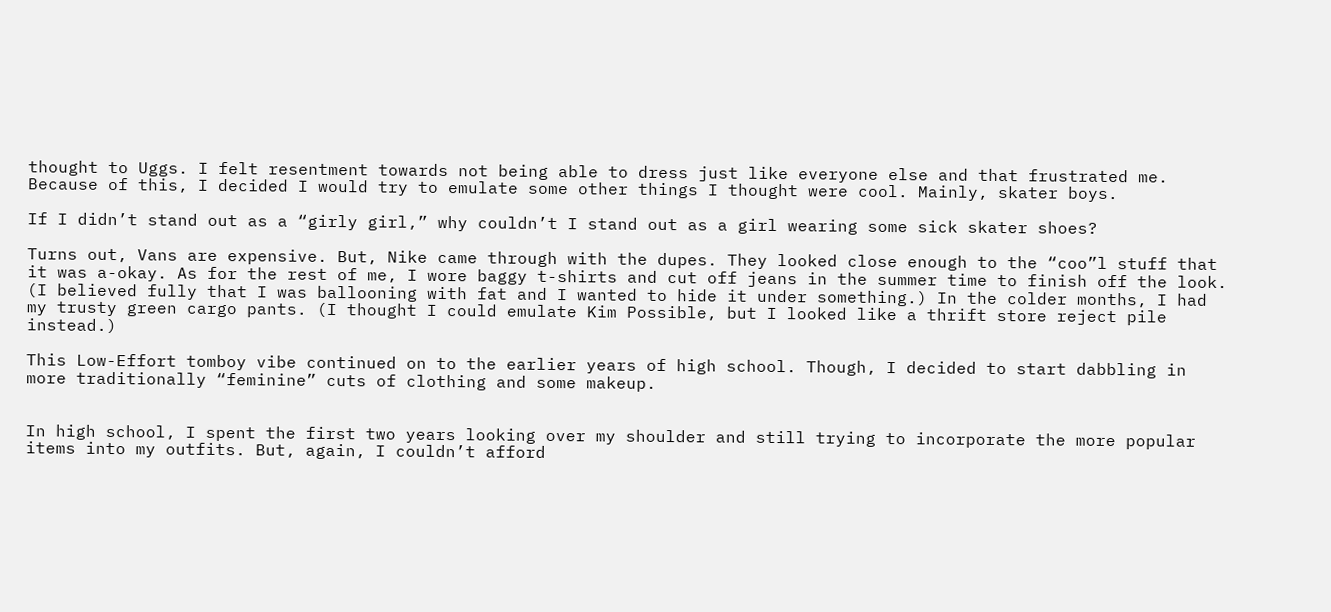thought to Uggs. I felt resentment towards not being able to dress just like everyone else and that frustrated me. Because of this, I decided I would try to emulate some other things I thought were cool. Mainly, skater boys.

If I didn’t stand out as a “girly girl,” why couldn’t I stand out as a girl wearing some sick skater shoes?

Turns out, Vans are expensive. But, Nike came through with the dupes. They looked close enough to the “coo”l stuff that it was a-okay. As for the rest of me, I wore baggy t-shirts and cut off jeans in the summer time to finish off the look. (I believed fully that I was ballooning with fat and I wanted to hide it under something.) In the colder months, I had my trusty green cargo pants. (I thought I could emulate Kim Possible, but I looked like a thrift store reject pile instead.)

This Low-Effort tomboy vibe continued on to the earlier years of high school. Though, I decided to start dabbling in more traditionally “feminine” cuts of clothing and some makeup.


In high school, I spent the first two years looking over my shoulder and still trying to incorporate the more popular items into my outfits. But, again, I couldn’t afford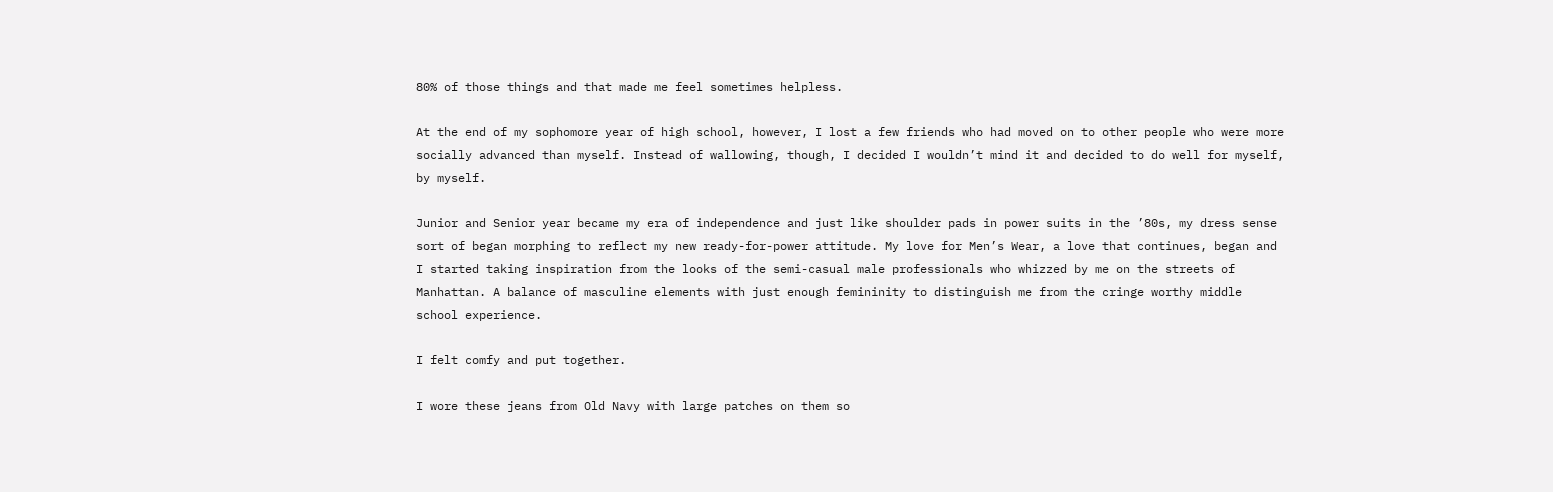80% of those things and that made me feel sometimes helpless.

At the end of my sophomore year of high school, however, I lost a few friends who had moved on to other people who were more socially advanced than myself. Instead of wallowing, though, I decided I wouldn’t mind it and decided to do well for myself, by myself.

Junior and Senior year became my era of independence and just like shoulder pads in power suits in the ’80s, my dress sense sort of began morphing to reflect my new ready-for-power attitude. My love for Men’s Wear, a love that continues, began and I started taking inspiration from the looks of the semi-casual male professionals who whizzed by me on the streets of Manhattan. A balance of masculine elements with just enough femininity to distinguish me from the cringe worthy middle school experience.

I felt comfy and put together.

I wore these jeans from Old Navy with large patches on them so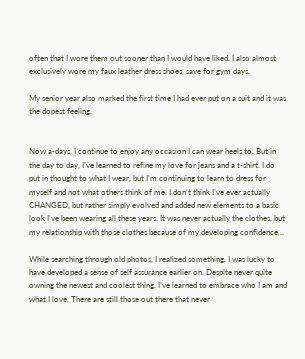often that I wore them out sooner than I would have liked. I also almost exclusively wore my faux leather dress shoes, save for gym days.

My senior year also marked the first time I had ever put on a suit and it was the dopest feeling.


Now a-days, I continue to enjoy any occasion I can wear heels to. But in the day to day, I’ve learned to refine my love for jeans and a t-shirt. I do put in thought to what I wear, but I’m continuing to learn to dress for myself and not what others think of me. I don’t think I’ve ever actually CHANGED, but rather simply evolved and added new elements to a basic look I’ve been wearing all these years. It was never actually the clothes, but my relationship with those clothes because of my developing confidence…

While searching through old photos, I realized something. I was lucky to have developed a sense of self assurance earlier on. Despite never quite owning the newest and coolest thing, I’ve learned to embrace who I am and what I love. There are still those out there that never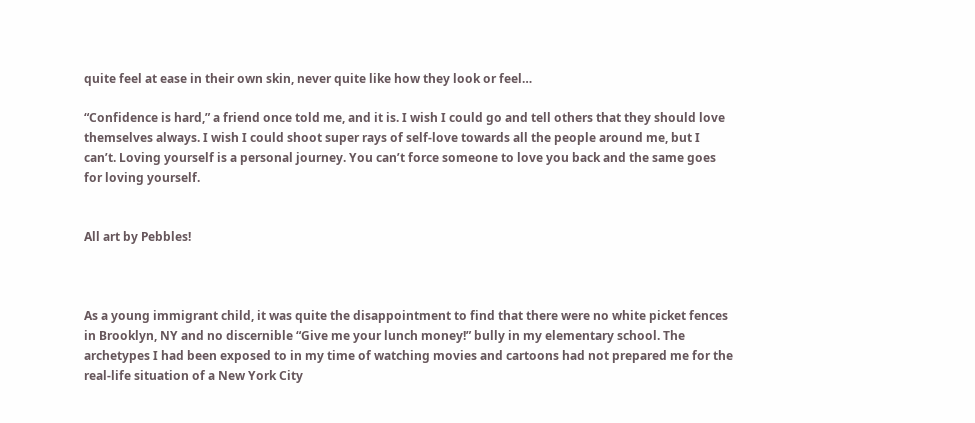quite feel at ease in their own skin, never quite like how they look or feel…

“Confidence is hard,” a friend once told me, and it is. I wish I could go and tell others that they should love themselves always. I wish I could shoot super rays of self-love towards all the people around me, but I can’t. Loving yourself is a personal journey. You can’t force someone to love you back and the same goes for loving yourself.


All art by Pebbles!



As a young immigrant child, it was quite the disappointment to find that there were no white picket fences in Brooklyn, NY and no discernible “Give me your lunch money!” bully in my elementary school. The archetypes I had been exposed to in my time of watching movies and cartoons had not prepared me for the real-life situation of a New York City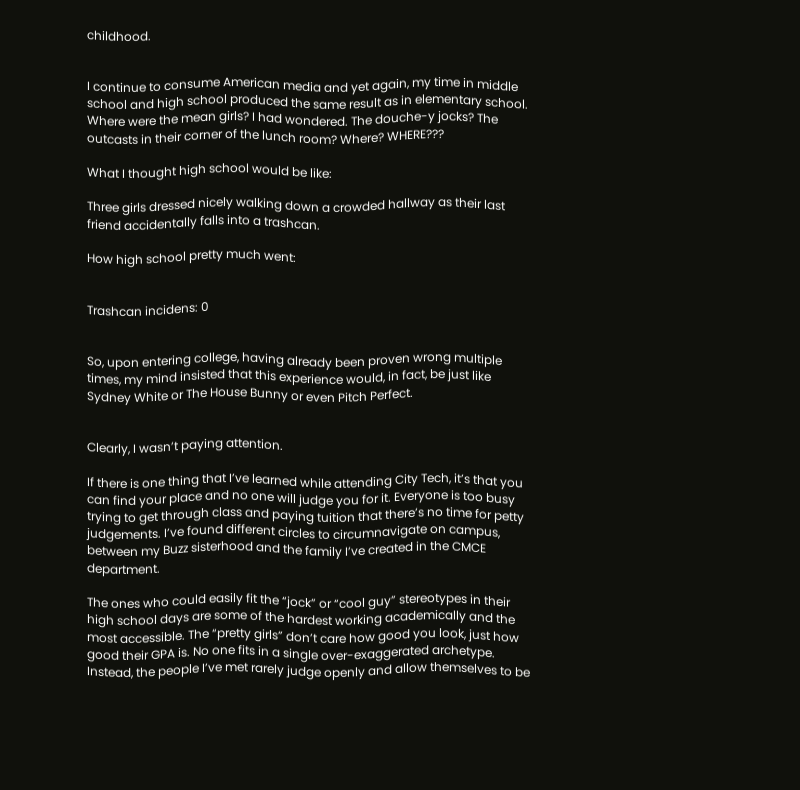childhood.


I continue to consume American media and yet again, my time in middle school and high school produced the same result as in elementary school. Where were the mean girls? I had wondered. The douche-y jocks? The outcasts in their corner of the lunch room? Where? WHERE???

What I thought high school would be like:

Three girls dressed nicely walking down a crowded hallway as their last friend accidentally falls into a trashcan.

How high school pretty much went:


Trashcan incidens: 0


So, upon entering college, having already been proven wrong multiple times, my mind insisted that this experience would, in fact, be just like Sydney White or The House Bunny or even Pitch Perfect.


Clearly, I wasn’t paying attention.

If there is one thing that I’ve learned while attending City Tech, it’s that you can find your place and no one will judge you for it. Everyone is too busy trying to get through class and paying tuition that there’s no time for petty judgements. I’ve found different circles to circumnavigate on campus, between my Buzz sisterhood and the family I’ve created in the CMCE department.

The ones who could easily fit the “jock” or “cool guy” stereotypes in their high school days are some of the hardest working academically and the most accessible. The “pretty girls” don’t care how good you look, just how good their GPA is. No one fits in a single over-exaggerated archetype. Instead, the people I’ve met rarely judge openly and allow themselves to be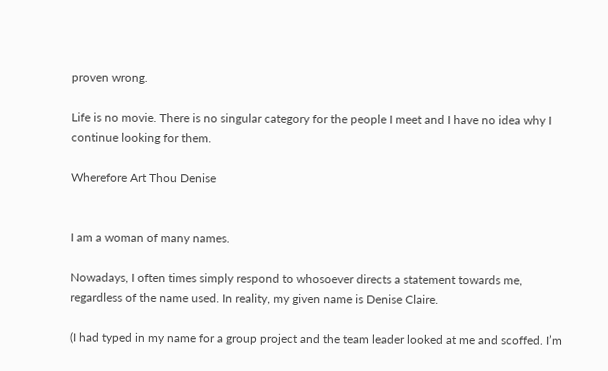proven wrong.

Life is no movie. There is no singular category for the people I meet and I have no idea why I continue looking for them.

Wherefore Art Thou Denise


I am a woman of many names.

Nowadays, I often times simply respond to whosoever directs a statement towards me, regardless of the name used. In reality, my given name is Denise Claire.

(I had typed in my name for a group project and the team leader looked at me and scoffed. I’m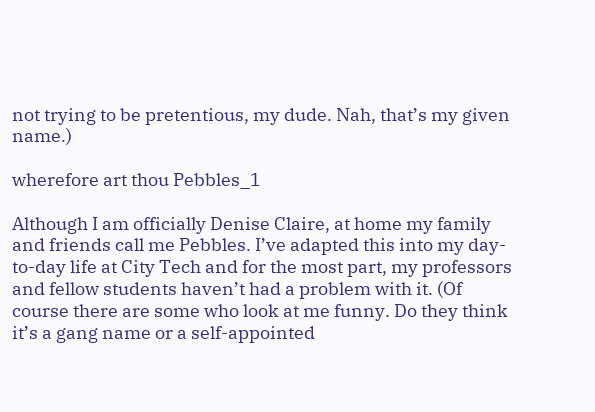not trying to be pretentious, my dude. Nah, that’s my given name.)

wherefore art thou Pebbles_1

Although I am officially Denise Claire, at home my family and friends call me Pebbles. I’ve adapted this into my day-to-day life at City Tech and for the most part, my professors and fellow students haven’t had a problem with it. (Of course there are some who look at me funny. Do they think it’s a gang name or a self-appointed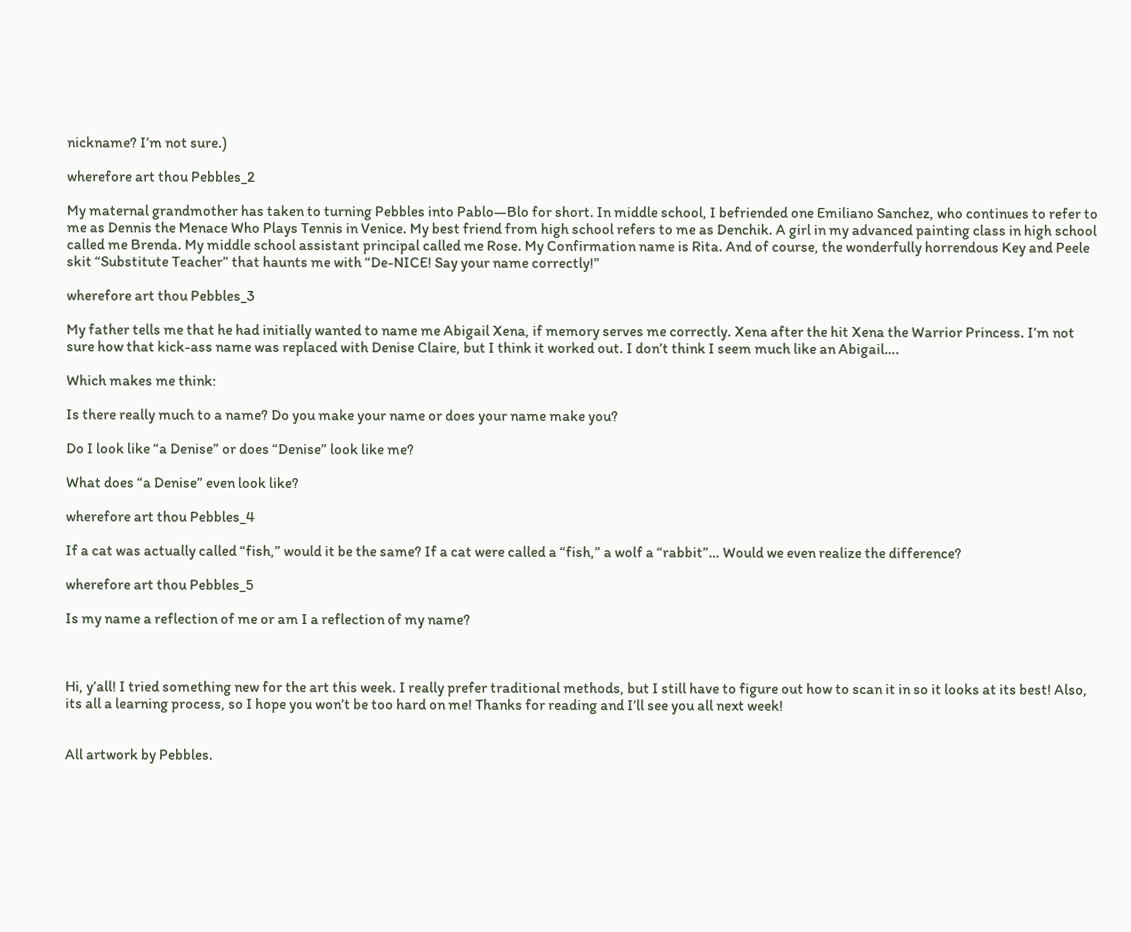nickname? I’m not sure.)

wherefore art thou Pebbles_2

My maternal grandmother has taken to turning Pebbles into Pablo—Blo for short. In middle school, I befriended one Emiliano Sanchez, who continues to refer to me as Dennis the Menace Who Plays Tennis in Venice. My best friend from high school refers to me as Denchik. A girl in my advanced painting class in high school called me Brenda. My middle school assistant principal called me Rose. My Confirmation name is Rita. And of course, the wonderfully horrendous Key and Peele skit “Substitute Teacher” that haunts me with “De-NICE! Say your name correctly!”

wherefore art thou Pebbles_3

My father tells me that he had initially wanted to name me Abigail Xena, if memory serves me correctly. Xena after the hit Xena the Warrior Princess. I’m not sure how that kick-ass name was replaced with Denise Claire, but I think it worked out. I don’t think I seem much like an Abigail….

Which makes me think:

Is there really much to a name? Do you make your name or does your name make you?

Do I look like “a Denise” or does “Denise” look like me?

What does “a Denise” even look like?

wherefore art thou Pebbles_4

If a cat was actually called “fish,” would it be the same? If a cat were called a “fish,” a wolf a “rabbit”… Would we even realize the difference?

wherefore art thou Pebbles_5

Is my name a reflection of me or am I a reflection of my name?



Hi, y’all! I tried something new for the art this week. I really prefer traditional methods, but I still have to figure out how to scan it in so it looks at its best! Also, its all a learning process, so I hope you won’t be too hard on me! Thanks for reading and I’ll see you all next week!


All artwork by Pebbles.